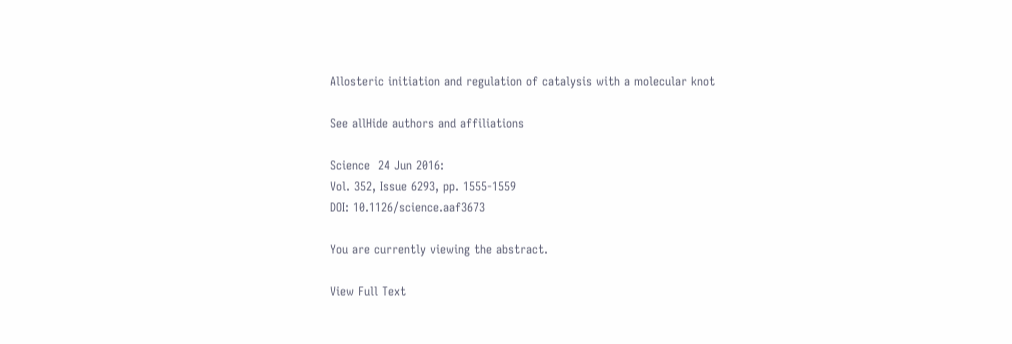Allosteric initiation and regulation of catalysis with a molecular knot

See allHide authors and affiliations

Science  24 Jun 2016:
Vol. 352, Issue 6293, pp. 1555-1559
DOI: 10.1126/science.aaf3673

You are currently viewing the abstract.

View Full Text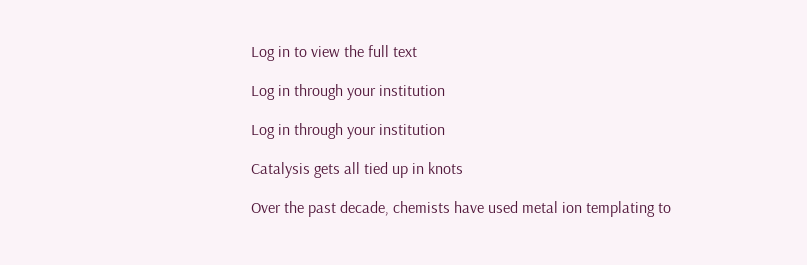Log in to view the full text

Log in through your institution

Log in through your institution

Catalysis gets all tied up in knots

Over the past decade, chemists have used metal ion templating to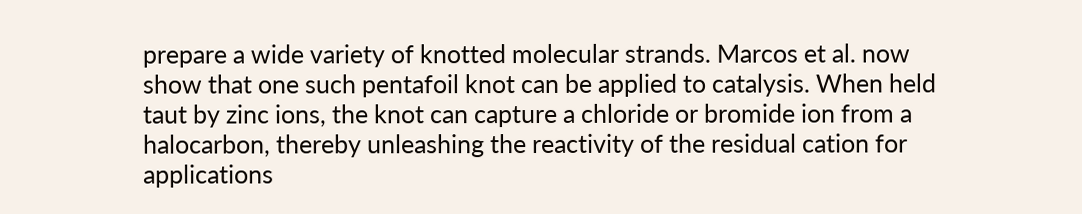prepare a wide variety of knotted molecular strands. Marcos et al. now show that one such pentafoil knot can be applied to catalysis. When held taut by zinc ions, the knot can capture a chloride or bromide ion from a halocarbon, thereby unleashing the reactivity of the residual cation for applications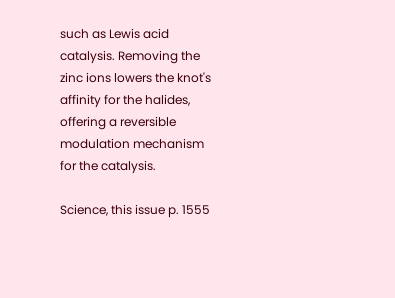such as Lewis acid catalysis. Removing the zinc ions lowers the knot's affinity for the halides, offering a reversible modulation mechanism for the catalysis.

Science, this issue p. 1555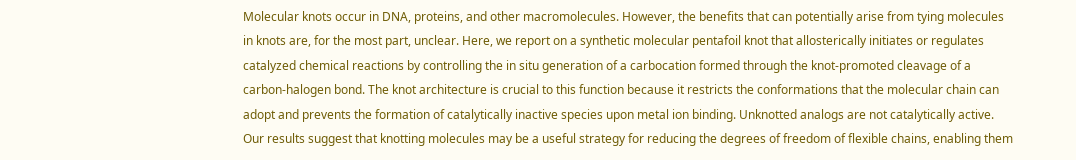Molecular knots occur in DNA, proteins, and other macromolecules. However, the benefits that can potentially arise from tying molecules in knots are, for the most part, unclear. Here, we report on a synthetic molecular pentafoil knot that allosterically initiates or regulates catalyzed chemical reactions by controlling the in situ generation of a carbocation formed through the knot-promoted cleavage of a carbon-halogen bond. The knot architecture is crucial to this function because it restricts the conformations that the molecular chain can adopt and prevents the formation of catalytically inactive species upon metal ion binding. Unknotted analogs are not catalytically active. Our results suggest that knotting molecules may be a useful strategy for reducing the degrees of freedom of flexible chains, enabling them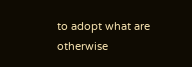to adopt what are otherwise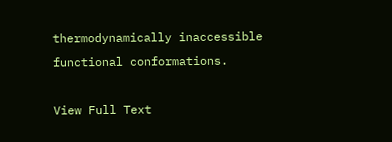thermodynamically inaccessible functional conformations.

View Full Text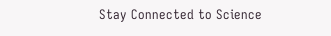Stay Connected to Science